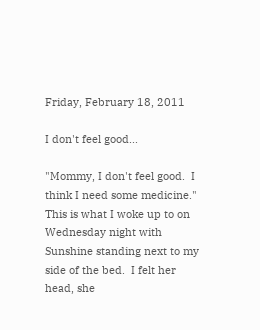Friday, February 18, 2011

I don't feel good...

"Mommy, I don't feel good.  I think I need some medicine."  This is what I woke up to on Wednesday night with Sunshine standing next to my side of the bed.  I felt her head, she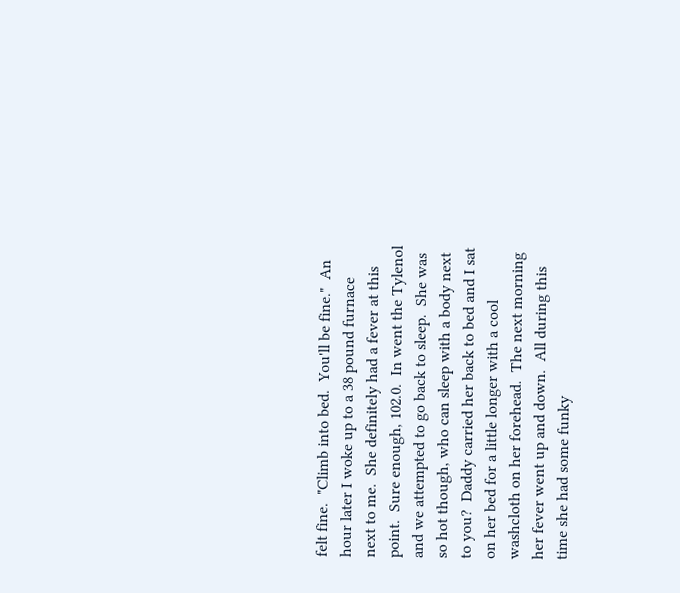felt fine.  "Climb into bed.  You'll be fine."  An hour later I woke up to a 38 pound furnace next to me.  She definitely had a fever at this point.  Sure enough, 102.0.  In went the Tylenol and we attempted to go back to sleep.  She was so hot though, who can sleep with a body next to you?  Daddy carried her back to bed and I sat on her bed for a little longer with a cool washcloth on her forehead.  The next morning her fever went up and down.  All during this time she had some funky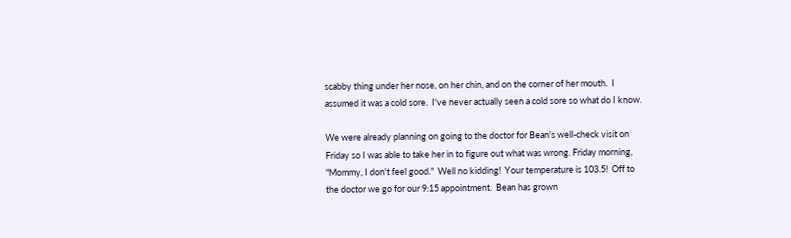scabby thing under her nose, on her chin, and on the corner of her mouth.  I assumed it was a cold sore.  I've never actually seen a cold sore so what do I know.

We were already planning on going to the doctor for Bean's well-check visit on Friday so I was able to take her in to figure out what was wrong. Friday morning, "Mommy, I don't feel good."  Well no kidding!  Your temperature is 103.5!  Off to the doctor we go for our 9:15 appointment.  Bean has grown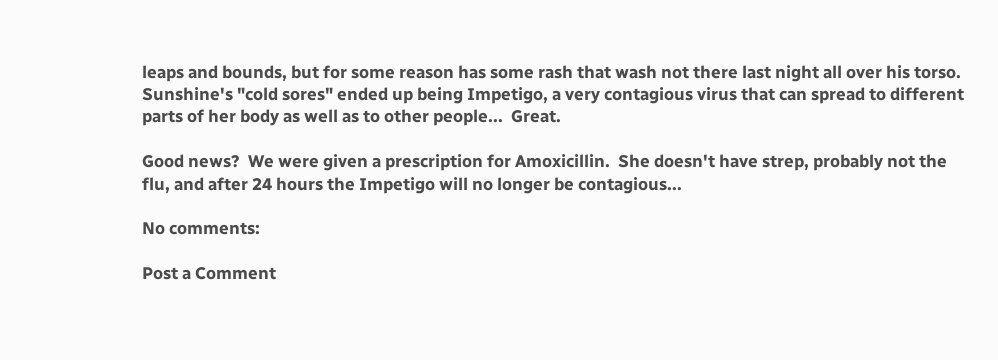leaps and bounds, but for some reason has some rash that wash not there last night all over his torso.  Sunshine's "cold sores" ended up being Impetigo, a very contagious virus that can spread to different parts of her body as well as to other people...  Great.

Good news?  We were given a prescription for Amoxicillin.  She doesn't have strep, probably not the flu, and after 24 hours the Impetigo will no longer be contagious...

No comments:

Post a Comment